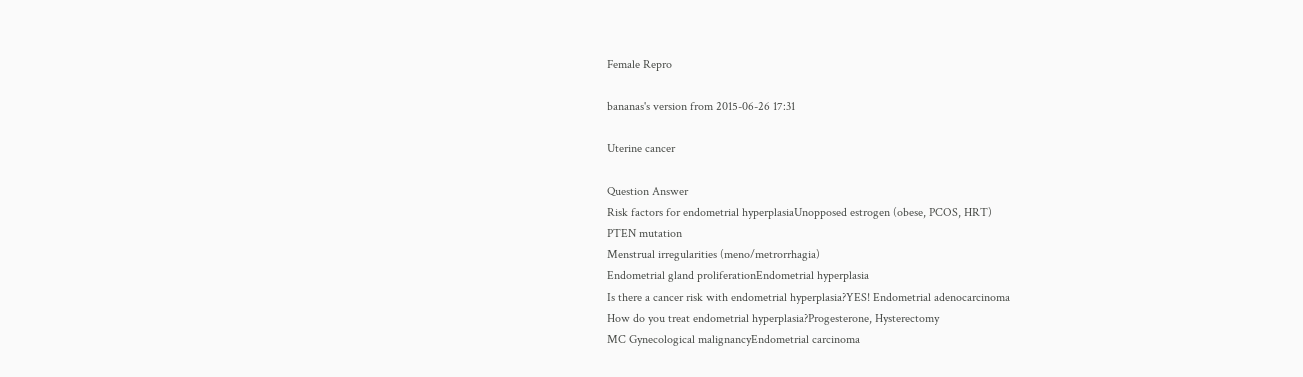Female Repro

bananas's version from 2015-06-26 17:31

Uterine cancer

Question Answer
Risk factors for endometrial hyperplasiaUnopposed estrogen (obese, PCOS, HRT)
PTEN mutation
Menstrual irregularities (meno/metrorrhagia)
Endometrial gland proliferationEndometrial hyperplasia
Is there a cancer risk with endometrial hyperplasia?YES! Endometrial adenocarcinoma
How do you treat endometrial hyperplasia?Progesterone, Hysterectomy
MC Gynecological malignancyEndometrial carcinoma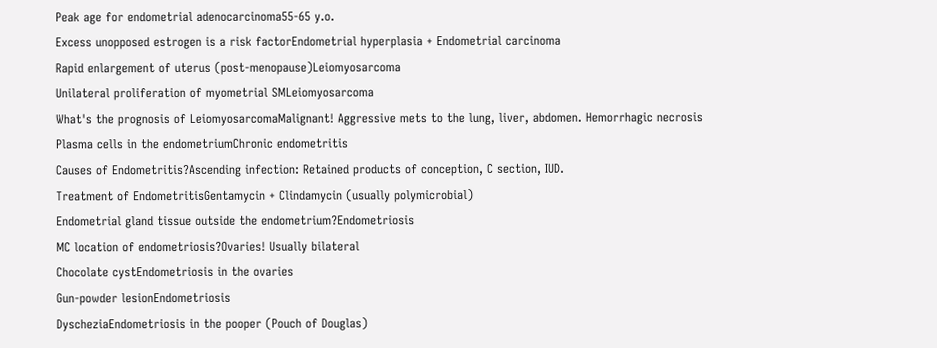Peak age for endometrial adenocarcinoma55-65 y.o.
Excess unopposed estrogen is a risk factorEndometrial hyperplasia + Endometrial carcinoma
Rapid enlargement of uterus (post-menopause)Leiomyosarcoma
Unilateral proliferation of myometrial SMLeiomyosarcoma
What's the prognosis of LeiomyosarcomaMalignant! Aggressive mets to the lung, liver, abdomen. Hemorrhagic necrosis
Plasma cells in the endometriumChronic endometritis
Causes of Endometritis?Ascending infection: Retained products of conception, C section, IUD.
Treatment of EndometritisGentamycin + Clindamycin (usually polymicrobial)
Endometrial gland tissue outside the endometrium?Endometriosis
MC location of endometriosis?Ovaries! Usually bilateral
Chocolate cystEndometriosis in the ovaries
Gun-powder lesionEndometriosis
DyscheziaEndometriosis in the pooper (Pouch of Douglas)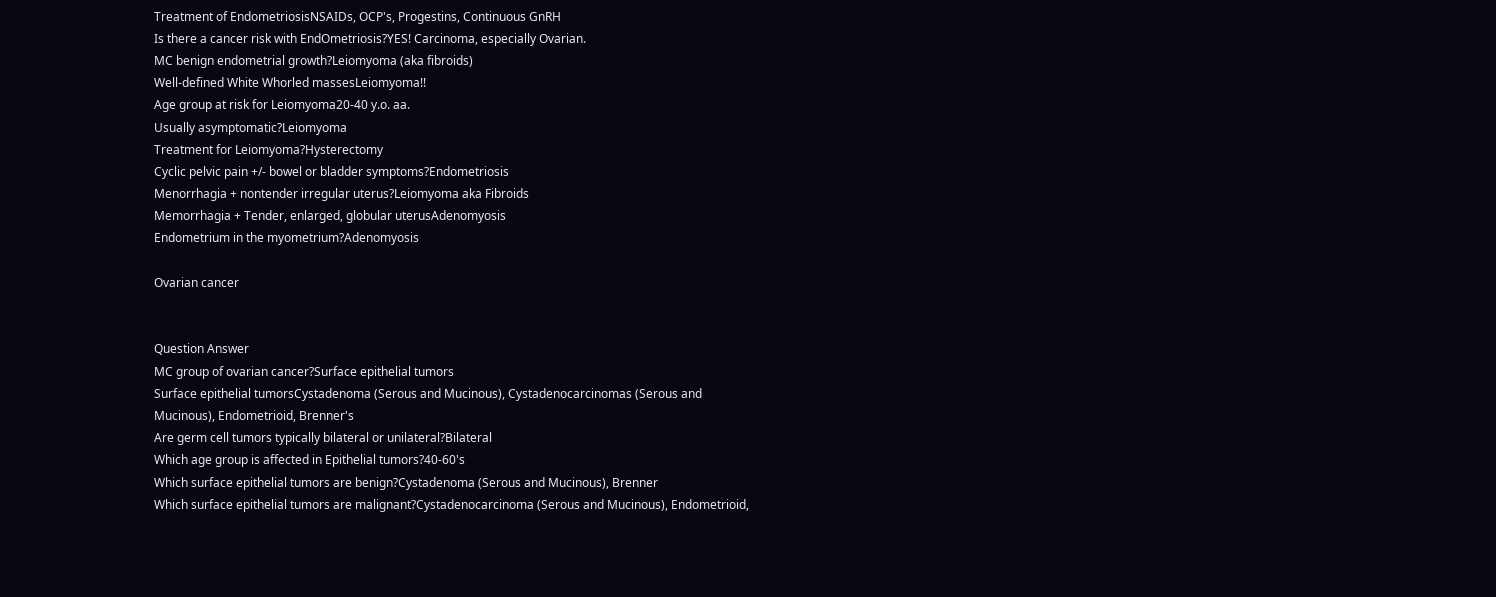Treatment of EndometriosisNSAIDs, OCP's, Progestins, Continuous GnRH
Is there a cancer risk with EndOmetriosis?YES! Carcinoma, especially Ovarian.
MC benign endometrial growth?Leiomyoma (aka fibroids)
Well-defined White Whorled massesLeiomyoma!!
Age group at risk for Leiomyoma20-40 y.o. aa.
Usually asymptomatic?Leiomyoma
Treatment for Leiomyoma?Hysterectomy
Cyclic pelvic pain +/- bowel or bladder symptoms?Endometriosis
Menorrhagia + nontender irregular uterus?Leiomyoma aka Fibroids
Memorrhagia + Tender, enlarged, globular uterusAdenomyosis
Endometrium in the myometrium?Adenomyosis

Ovarian cancer


Question Answer
MC group of ovarian cancer?Surface epithelial tumors
Surface epithelial tumorsCystadenoma (Serous and Mucinous), Cystadenocarcinomas (Serous and Mucinous), Endometrioid, Brenner's
Are germ cell tumors typically bilateral or unilateral?Bilateral
Which age group is affected in Epithelial tumors?40-60's
Which surface epithelial tumors are benign?Cystadenoma (Serous and Mucinous), Brenner
Which surface epithelial tumors are malignant?Cystadenocarcinoma (Serous and Mucinous), Endometrioid,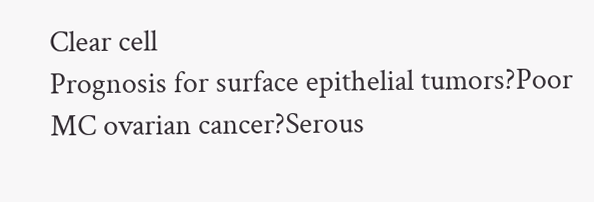Clear cell
Prognosis for surface epithelial tumors?Poor
MC ovarian cancer?Serous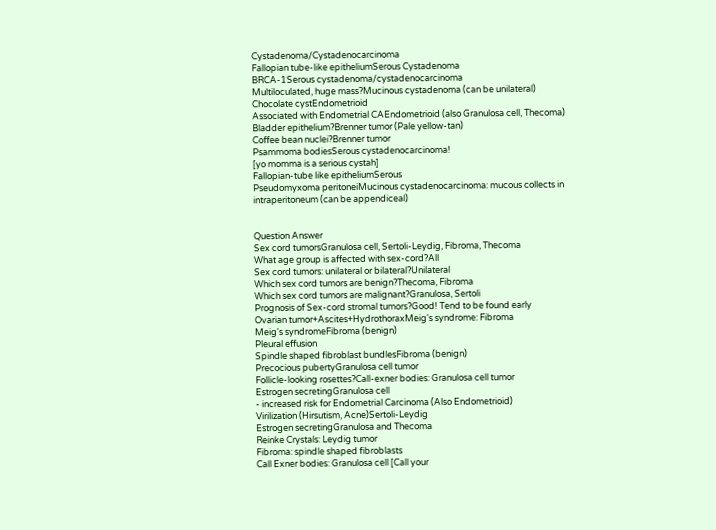Cystadenoma/Cystadenocarcinoma
Fallopian tube-like epitheliumSerous Cystadenoma
BRCA-1Serous cystadenoma/cystadenocarcinoma
Multiloculated, huge mass?Mucinous cystadenoma (can be unilateral)
Chocolate cystEndometrioid
Associated with Endometrial CAEndometrioid (also Granulosa cell, Thecoma)
Bladder epithelium?Brenner tumor (Pale yellow-tan)
Coffee bean nuclei?Brenner tumor
Psammoma bodiesSerous cystadenocarcinoma!
[yo momma is a serious cystah]
Fallopian-tube like epitheliumSerous
Pseudomyxoma peritoneiMucinous cystadenocarcinoma: mucous collects in intraperitoneum (can be appendiceal)


Question Answer
Sex cord tumorsGranulosa cell, Sertoli-Leydig, Fibroma, Thecoma
What age group is affected with sex-cord?All
Sex cord tumors: unilateral or bilateral?Unilateral
Which sex cord tumors are benign?Thecoma, Fibroma
Which sex cord tumors are malignant?Granulosa, Sertoli
Prognosis of Sex-cord stromal tumors?Good! Tend to be found early
Ovarian tumor+Ascites+HydrothoraxMeig's syndrome: Fibroma
Meig's syndromeFibroma (benign)
Pleural effusion
Spindle shaped fibroblast bundlesFibroma (benign)
Precocious pubertyGranulosa cell tumor
Follicle-looking rosettes?Call-exner bodies: Granulosa cell tumor
Estrogen secretingGranulosa cell
- increased risk for Endometrial Carcinoma (Also Endometrioid)
Virilization (Hirsutism, Acne)Sertoli-Leydig
Estrogen secretingGranulosa and Thecoma
Reinke Crystals: Leydig tumor
Fibroma: spindle shaped fibroblasts
Call Exner bodies: Granulosa cell [Call your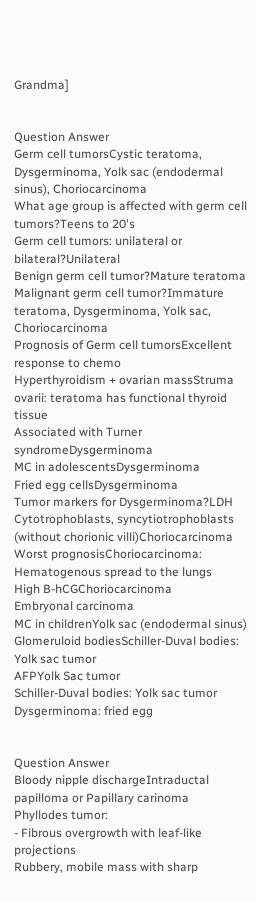Grandma]


Question Answer
Germ cell tumorsCystic teratoma, Dysgerminoma, Yolk sac (endodermal sinus), Choriocarcinoma
What age group is affected with germ cell tumors?Teens to 20's
Germ cell tumors: unilateral or bilateral?Unilateral
Benign germ cell tumor?Mature teratoma
Malignant germ cell tumor?Immature teratoma, Dysgerminoma, Yolk sac, Choriocarcinoma
Prognosis of Germ cell tumorsExcellent response to chemo
Hyperthyroidism + ovarian massStruma ovarii: teratoma has functional thyroid tissue
Associated with Turner syndromeDysgerminoma
MC in adolescentsDysgerminoma
Fried egg cellsDysgerminoma
Tumor markers for Dysgerminoma?LDH
Cytotrophoblasts, syncytiotrophoblasts (without chorionic villi)Choriocarcinoma
Worst prognosisChoriocarcinoma: Hematogenous spread to the lungs
High B-hCGChoriocarcinoma
Embryonal carcinoma
MC in childrenYolk sac (endodermal sinus)
Glomeruloid bodiesSchiller-Duval bodies: Yolk sac tumor
AFPYolk Sac tumor
Schiller-Duval bodies: Yolk sac tumor
Dysgerminoma: fried egg


Question Answer
Bloody nipple dischargeIntraductal papilloma or Papillary carinoma
Phyllodes tumor:
- Fibrous overgrowth with leaf-like projections
Rubbery, mobile mass with sharp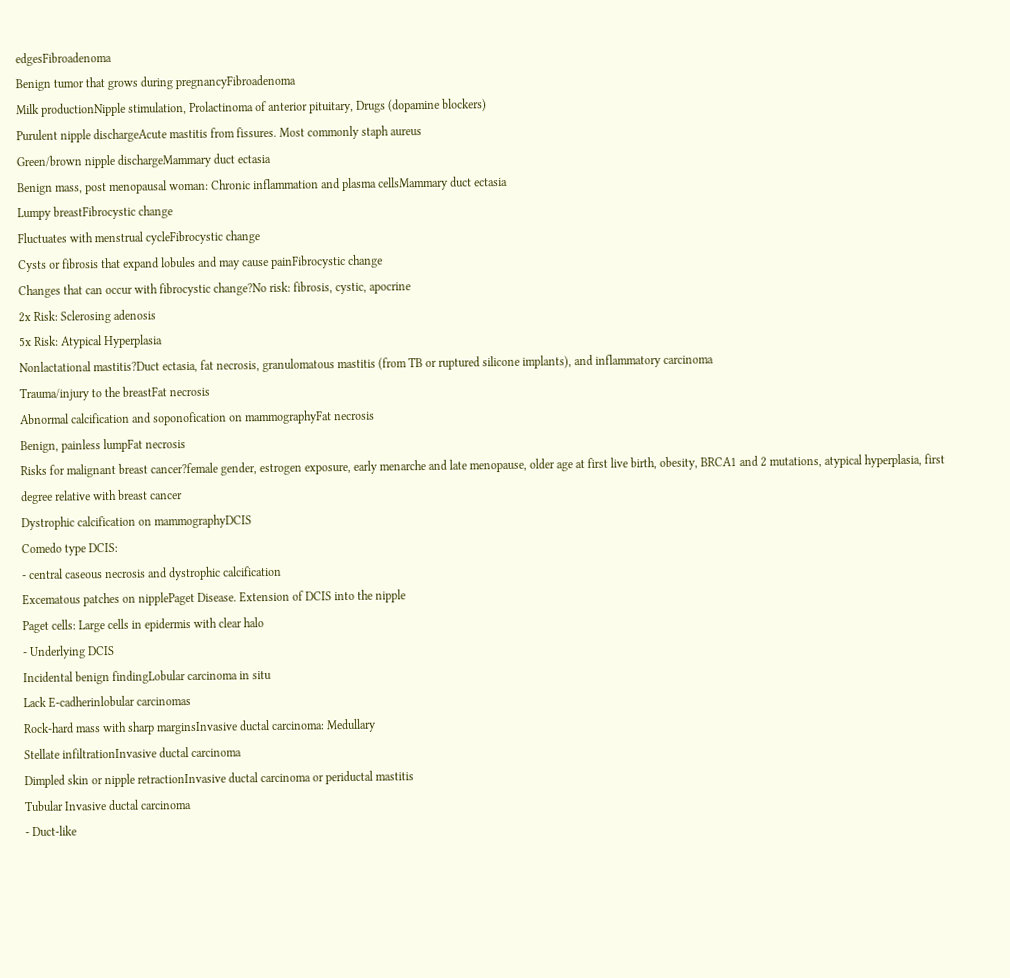edgesFibroadenoma
Benign tumor that grows during pregnancyFibroadenoma
Milk productionNipple stimulation, Prolactinoma of anterior pituitary, Drugs (dopamine blockers)
Purulent nipple dischargeAcute mastitis from fissures. Most commonly staph aureus
Green/brown nipple dischargeMammary duct ectasia
Benign mass, post menopausal woman: Chronic inflammation and plasma cellsMammary duct ectasia
Lumpy breastFibrocystic change
Fluctuates with menstrual cycleFibrocystic change
Cysts or fibrosis that expand lobules and may cause painFibrocystic change
Changes that can occur with fibrocystic change?No risk: fibrosis, cystic, apocrine
2x Risk: Sclerosing adenosis
5x Risk: Atypical Hyperplasia
Nonlactational mastitis?Duct ectasia, fat necrosis, granulomatous mastitis (from TB or ruptured silicone implants), and inflammatory carcinoma
Trauma/injury to the breastFat necrosis
Abnormal calcification and soponofication on mammographyFat necrosis
Benign, painless lumpFat necrosis
Risks for malignant breast cancer?female gender, estrogen exposure, early menarche and late menopause, older age at first live birth, obesity, BRCA1 and 2 mutations, atypical hyperplasia, first degree relative with breast cancer
Dystrophic calcification on mammographyDCIS
Comedo type DCIS:
- central caseous necrosis and dystrophic calcification
Excematous patches on nipplePaget Disease. Extension of DCIS into the nipple
Paget cells: Large cells in epidermis with clear halo
- Underlying DCIS
Incidental benign findingLobular carcinoma in situ
Lack E-cadherinlobular carcinomas
Rock-hard mass with sharp marginsInvasive ductal carcinoma: Medullary
Stellate infiltrationInvasive ductal carcinoma
Dimpled skin or nipple retractionInvasive ductal carcinoma or periductal mastitis
Tubular Invasive ductal carcinoma
- Duct-like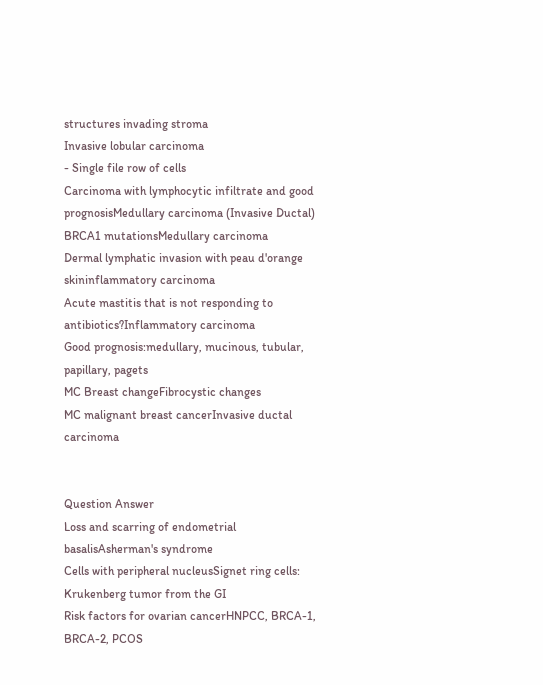structures invading stroma
Invasive lobular carcinoma
- Single file row of cells
Carcinoma with lymphocytic infiltrate and good prognosisMedullary carcinoma (Invasive Ductal)
BRCA1 mutationsMedullary carcinoma
Dermal lymphatic invasion with peau d'orange skininflammatory carcinoma
Acute mastitis that is not responding to antibiotics?Inflammatory carcinoma
Good prognosis:medullary, mucinous, tubular, papillary, pagets
MC Breast changeFibrocystic changes
MC malignant breast cancerInvasive ductal carcinoma


Question Answer
Loss and scarring of endometrial basalisAsherman's syndrome
Cells with peripheral nucleusSignet ring cells: Krukenberg tumor from the GI
Risk factors for ovarian cancerHNPCC, BRCA-1, BRCA-2, PCOS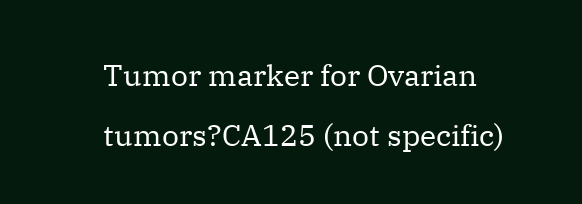Tumor marker for Ovarian tumors?CA125 (not specific)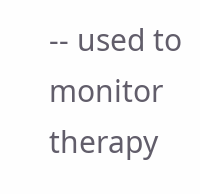-- used to monitor therapy